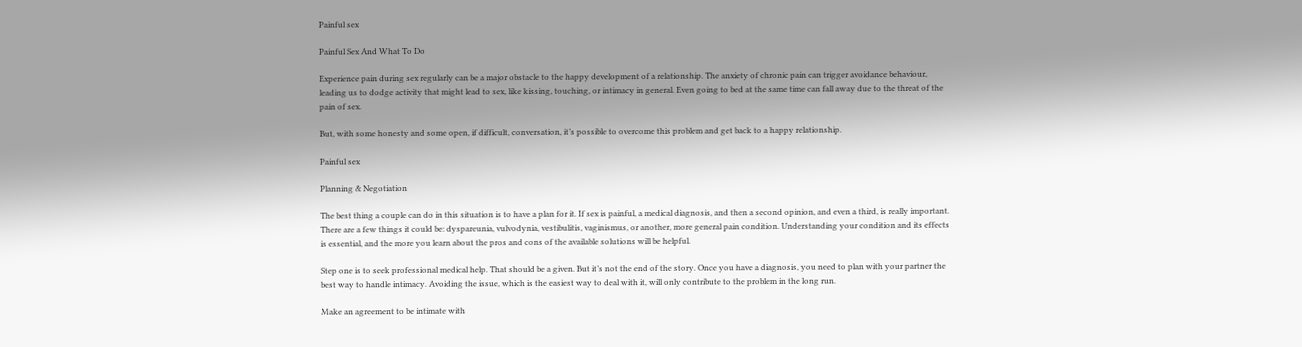Painful sex

Painful Sex And What To Do

Experience pain during sex regularly can be a major obstacle to the happy development of a relationship. The anxiety of chronic pain can trigger avoidance behaviour, leading us to dodge activity that might lead to sex, like kissing, touching, or intimacy in general. Even going to bed at the same time can fall away due to the threat of the pain of sex.

But, with some honesty and some open, if difficult, conversation, it’s possible to overcome this problem and get back to a happy relationship.

Painful sex

Planning & Negotiation

The best thing a couple can do in this situation is to have a plan for it. If sex is painful, a medical diagnosis, and then a second opinion, and even a third, is really important. There are a few things it could be: dyspareunia, vulvodynia, vestibulitis, vaginismus, or another, more general pain condition. Understanding your condition and its effects is essential, and the more you learn about the pros and cons of the available solutions will be helpful.

Step one is to seek professional medical help. That should be a given. But it’s not the end of the story. Once you have a diagnosis, you need to plan with your partner the best way to handle intimacy. Avoiding the issue, which is the easiest way to deal with it, will only contribute to the problem in the long run.

Make an agreement to be intimate with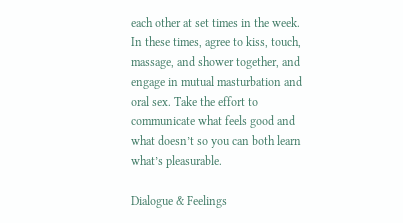each other at set times in the week. In these times, agree to kiss, touch, massage, and shower together, and engage in mutual masturbation and oral sex. Take the effort to communicate what feels good and what doesn’t so you can both learn what’s pleasurable.

Dialogue & Feelings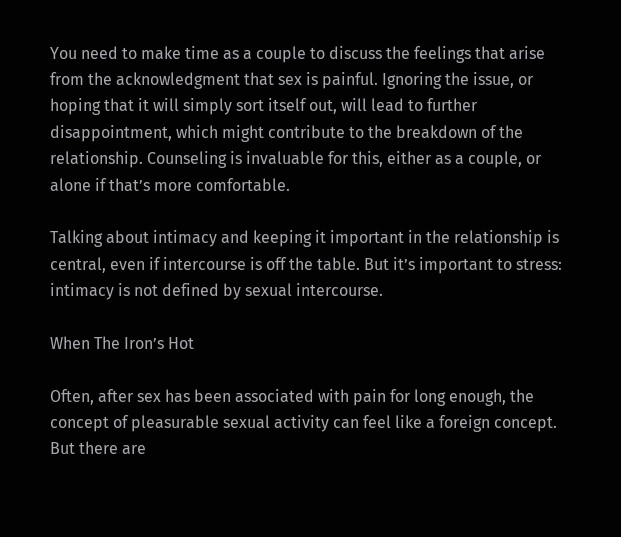You need to make time as a couple to discuss the feelings that arise from the acknowledgment that sex is painful. Ignoring the issue, or hoping that it will simply sort itself out, will lead to further disappointment, which might contribute to the breakdown of the relationship. Counseling is invaluable for this, either as a couple, or alone if that’s more comfortable.

Talking about intimacy and keeping it important in the relationship is central, even if intercourse is off the table. But it’s important to stress: intimacy is not defined by sexual intercourse.

When The Iron’s Hot

Often, after sex has been associated with pain for long enough, the concept of pleasurable sexual activity can feel like a foreign concept. But there are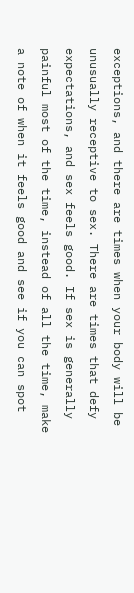exceptions, and there are times when your body will be unusually receptive to sex. There are times that defy expectations, and sex feels good. If sex is generally painful most of the time, instead of all the time, make a note of when it feels good and see if you can spot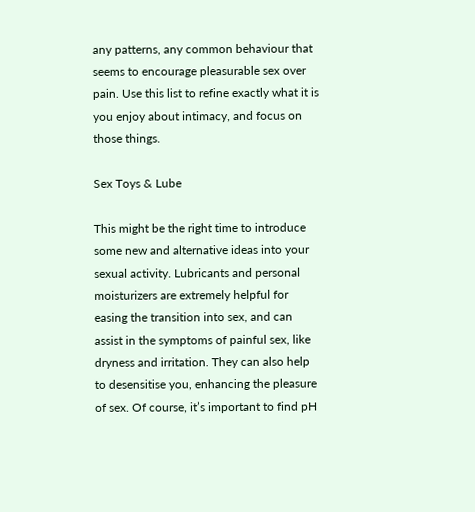any patterns, any common behaviour that seems to encourage pleasurable sex over pain. Use this list to refine exactly what it is you enjoy about intimacy, and focus on those things.

Sex Toys & Lube

This might be the right time to introduce some new and alternative ideas into your sexual activity. Lubricants and personal moisturizers are extremely helpful for easing the transition into sex, and can assist in the symptoms of painful sex, like dryness and irritation. They can also help to desensitise you, enhancing the pleasure of sex. Of course, it’s important to find pH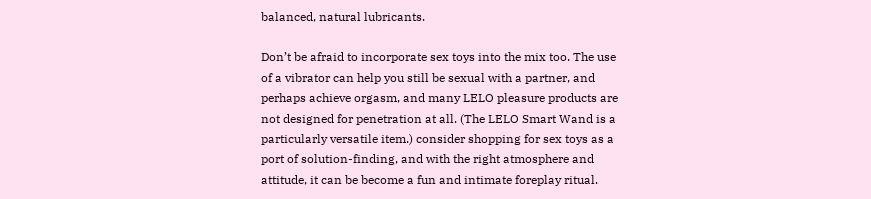balanced, natural lubricants.

Don’t be afraid to incorporate sex toys into the mix too. The use of a vibrator can help you still be sexual with a partner, and perhaps achieve orgasm, and many LELO pleasure products are not designed for penetration at all. (The LELO Smart Wand is a particularly versatile item.) consider shopping for sex toys as a port of solution-finding, and with the right atmosphere and attitude, it can be become a fun and intimate foreplay ritual.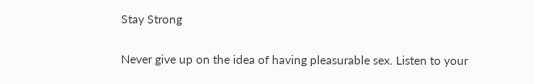Stay Strong

Never give up on the idea of having pleasurable sex. Listen to your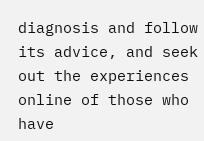diagnosis and follow its advice, and seek out the experiences online of those who have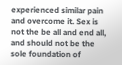experienced similar pain and overcome it. Sex is not the be all and end all, and should not be the sole foundation of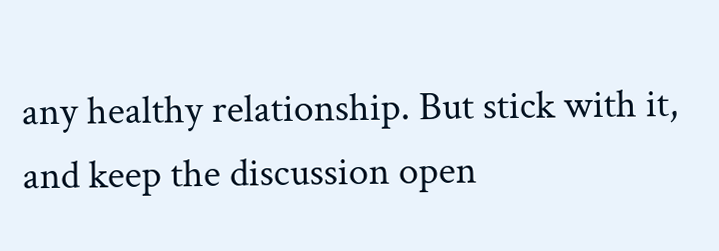any healthy relationship. But stick with it, and keep the discussion open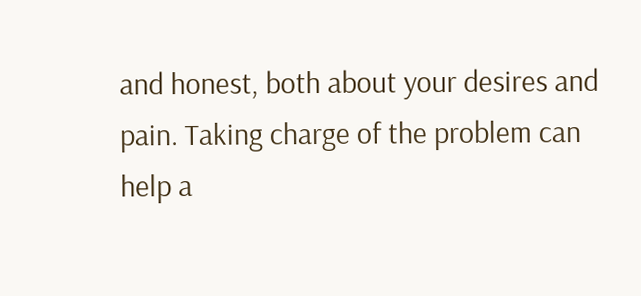and honest, both about your desires and pain. Taking charge of the problem can help a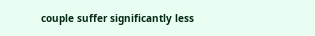couple suffer significantly less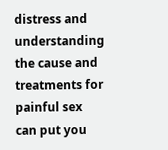distress and understanding the cause and treatments for painful sex can put you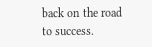back on the road to success.